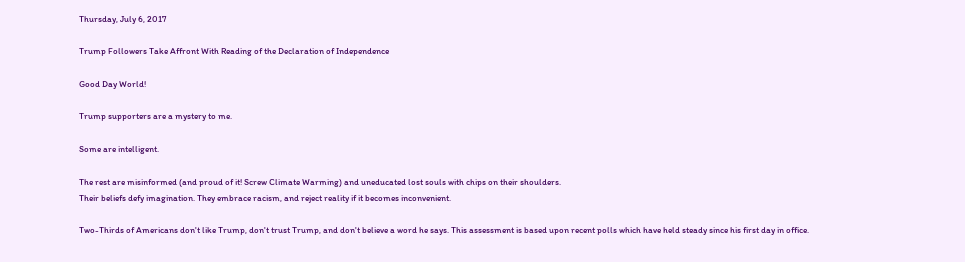Thursday, July 6, 2017

Trump Followers Take Affront With Reading of the Declaration of Independence

Good Day World!

Trump supporters are a mystery to me.

Some are intelligent.

The rest are misinformed (and proud of it! Screw Climate Warming) and uneducated lost souls with chips on their shoulders.
Their beliefs defy imagination. They embrace racism, and reject reality if it becomes inconvenient.

Two-Thirds of Americans don't like Trump, don't trust Trump, and don't believe a word he says. This assessment is based upon recent polls which have held steady since his first day in office.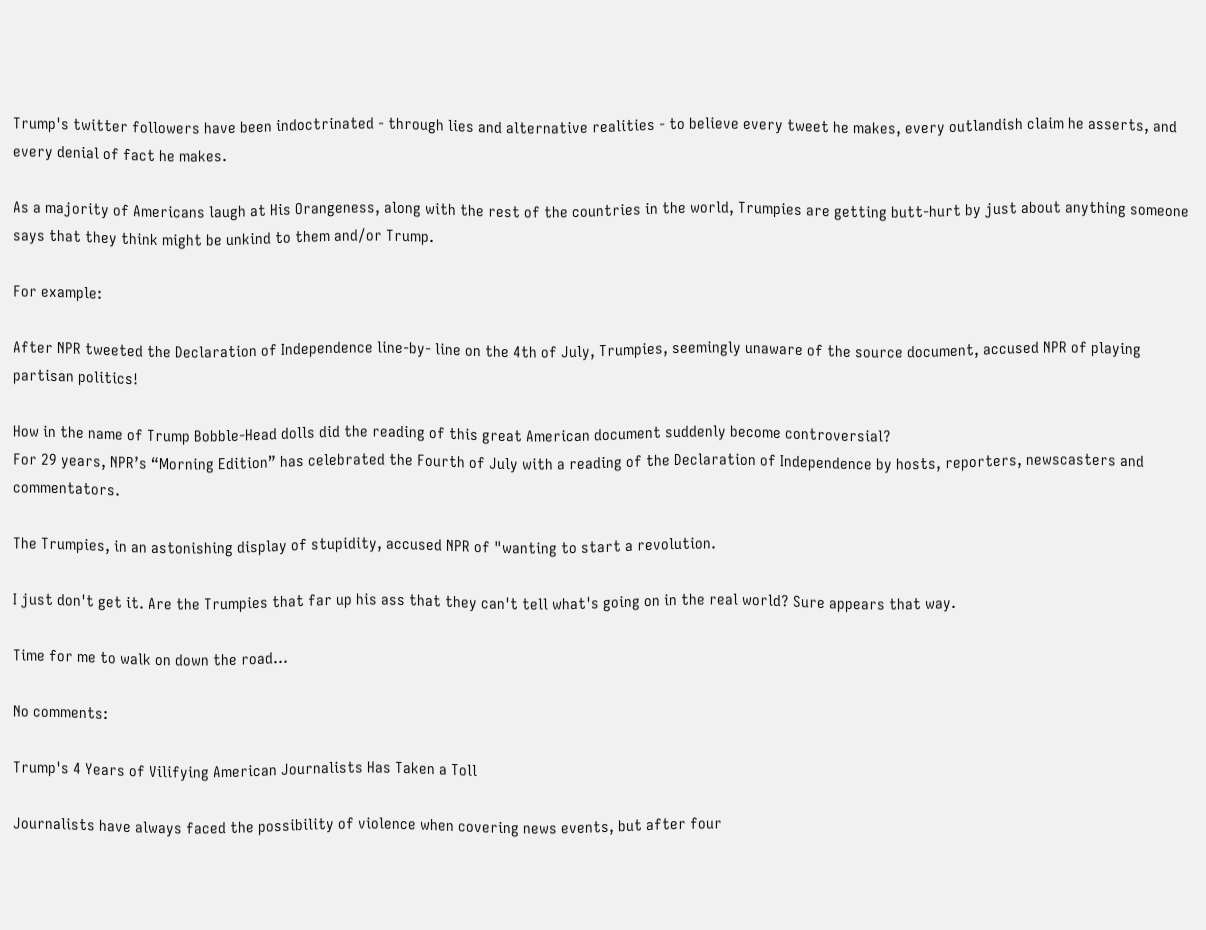Trump's twitter followers have been indoctrinated - through lies and alternative realities - to believe every tweet he makes, every outlandish claim he asserts, and every denial of fact he makes.

As a majority of Americans laugh at His Orangeness, along with the rest of the countries in the world, Trumpies are getting butt-hurt by just about anything someone says that they think might be unkind to them and/or Trump.

For example:

After NPR tweeted the Declaration of Independence line-by- line on the 4th of July, Trumpies, seemingly unaware of the source document, accused NPR of playing partisan politics!

How in the name of Trump Bobble-Head dolls did the reading of this great American document suddenly become controversial?
For 29 years, NPR’s “Morning Edition” has celebrated the Fourth of July with a reading of the Declaration of Independence by hosts, reporters, newscasters and commentators.

The Trumpies, in an astonishing display of stupidity, accused NPR of "wanting to start a revolution.

I just don't get it. Are the Trumpies that far up his ass that they can't tell what's going on in the real world? Sure appears that way.

Time for me to walk on down the road...

No comments:

Trump's 4 Years of Vilifying American Journalists Has Taken a Toll

Journalists have always faced the possibility of violence when covering news events, but after four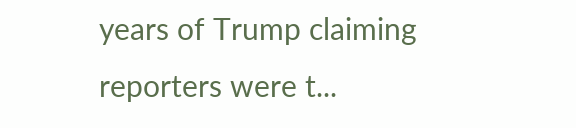years of Trump claiming reporters were t...